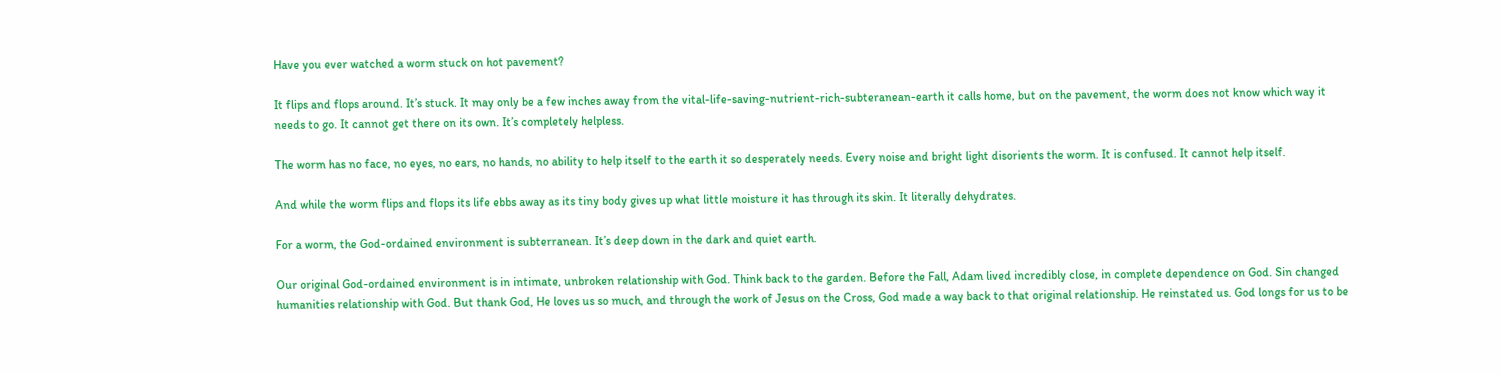Have you ever watched a worm stuck on hot pavement?

It flips and flops around. It’s stuck. It may only be a few inches away from the vital-life-saving-nutrient-rich-subteranean-earth it calls home, but on the pavement, the worm does not know which way it needs to go. It cannot get there on its own. It’s completely helpless.

The worm has no face, no eyes, no ears, no hands, no ability to help itself to the earth it so desperately needs. Every noise and bright light disorients the worm. It is confused. It cannot help itself.

And while the worm flips and flops its life ebbs away as its tiny body gives up what little moisture it has through its skin. It literally dehydrates.

For a worm, the God-ordained environment is subterranean. It’s deep down in the dark and quiet earth.

Our original God-ordained environment is in intimate, unbroken relationship with God. Think back to the garden. Before the Fall, Adam lived incredibly close, in complete dependence on God. Sin changed humanities relationship with God. But thank God, He loves us so much, and through the work of Jesus on the Cross, God made a way back to that original relationship. He reinstated us. God longs for us to be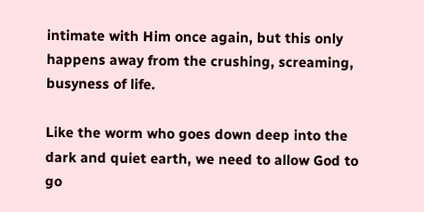intimate with Him once again, but this only happens away from the crushing, screaming, busyness of life.

Like the worm who goes down deep into the dark and quiet earth, we need to allow God to go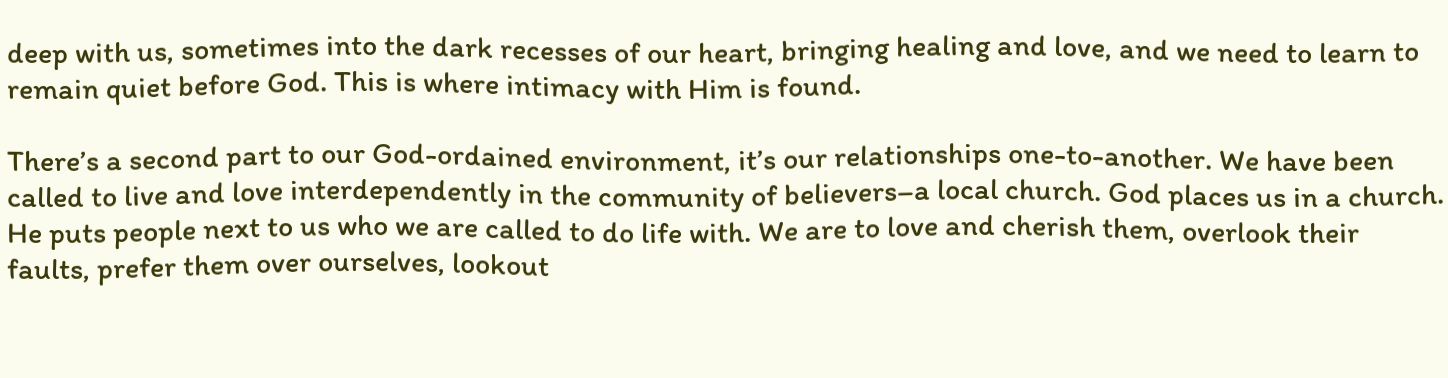deep with us, sometimes into the dark recesses of our heart, bringing healing and love, and we need to learn to remain quiet before God. This is where intimacy with Him is found.

There’s a second part to our God-ordained environment, it’s our relationships one-to-another. We have been called to live and love interdependently in the community of believers–a local church. God places us in a church. He puts people next to us who we are called to do life with. We are to love and cherish them, overlook their faults, prefer them over ourselves, lookout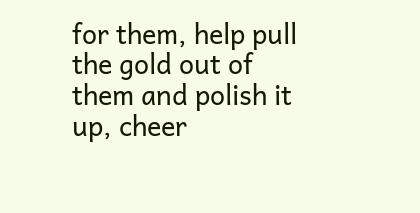for them, help pull the gold out of them and polish it up, cheer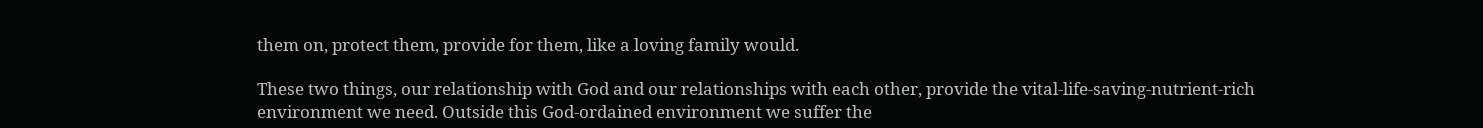them on, protect them, provide for them, like a loving family would.

These two things, our relationship with God and our relationships with each other, provide the vital-life-saving-nutrient-rich environment we need. Outside this God-ordained environment we suffer the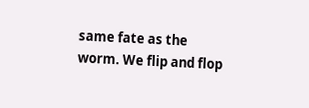same fate as the worm. We flip and flop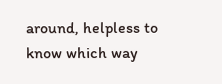around, helpless to know which way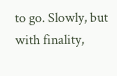to go. Slowly, but with finality,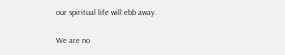our spiritual life will ebb away.

We are no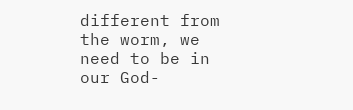different from the worm, we need to be in our God-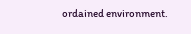ordained environment.